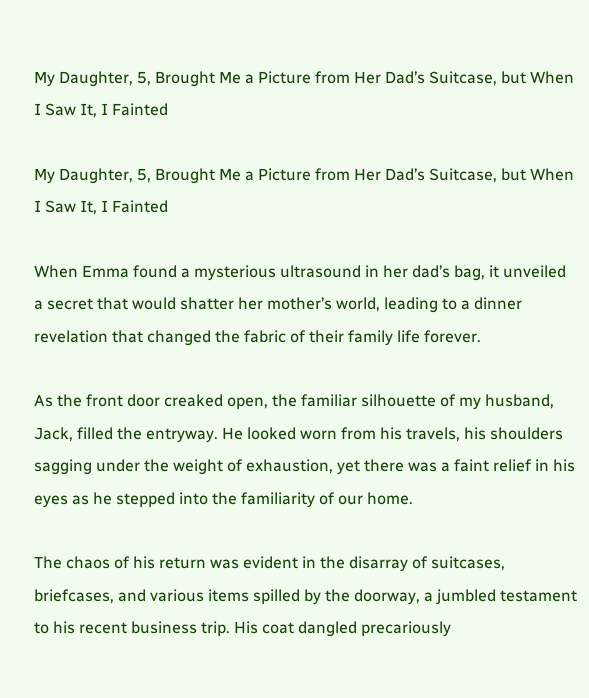My Daughter, 5, Brought Me a Picture from Her Dad’s Suitcase, but When I Saw It, I Fainted

My Daughter, 5, Brought Me a Picture from Her Dad’s Suitcase, but When I Saw It, I Fainted

When Emma found a mysterious ultrasound in her dad’s bag, it unveiled a secret that would shatter her mother’s world, leading to a dinner revelation that changed the fabric of their family life forever.

As the front door creaked open, the familiar silhouette of my husband, Jack, filled the entryway. He looked worn from his travels, his shoulders sagging under the weight of exhaustion, yet there was a faint relief in his eyes as he stepped into the familiarity of our home.

The chaos of his return was evident in the disarray of suitcases, briefcases, and various items spilled by the doorway, a jumbled testament to his recent business trip. His coat dangled precariously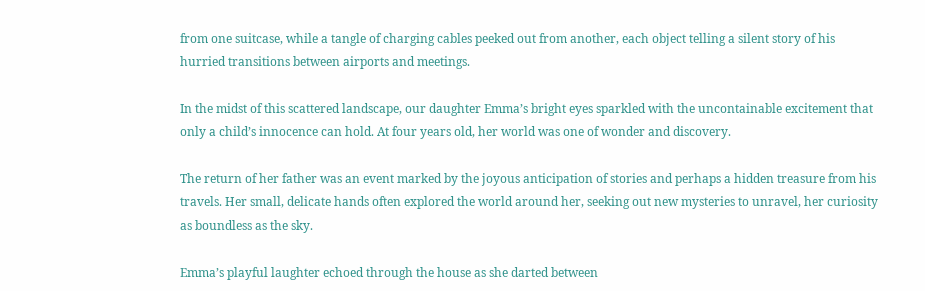from one suitcase, while a tangle of charging cables peeked out from another, each object telling a silent story of his hurried transitions between airports and meetings.

In the midst of this scattered landscape, our daughter Emma’s bright eyes sparkled with the uncontainable excitement that only a child’s innocence can hold. At four years old, her world was one of wonder and discovery.

The return of her father was an event marked by the joyous anticipation of stories and perhaps a hidden treasure from his travels. Her small, delicate hands often explored the world around her, seeking out new mysteries to unravel, her curiosity as boundless as the sky.

Emma’s playful laughter echoed through the house as she darted between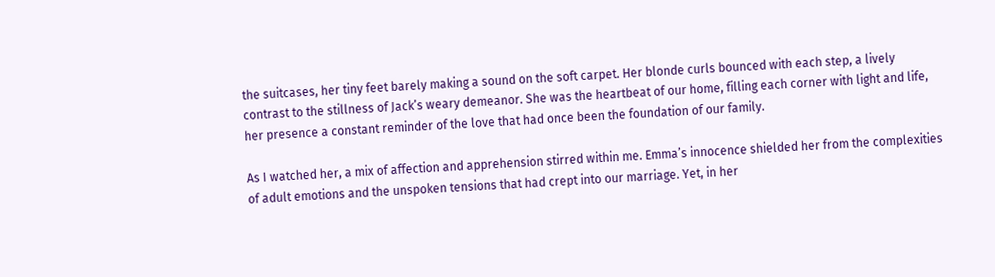the suitcases, her tiny feet barely making a sound on the soft carpet. Her blonde curls bounced with each step, a lively contrast to the stillness of Jack’s weary demeanor. She was the heartbeat of our home, filling each corner with light and life, her presence a constant reminder of the love that had once been the foundation of our family.

As I watched her, a mix of affection and apprehension stirred within me. Emma’s innocence shielded her from the complexities of adult emotions and the unspoken tensions that had crept into our marriage. Yet, in her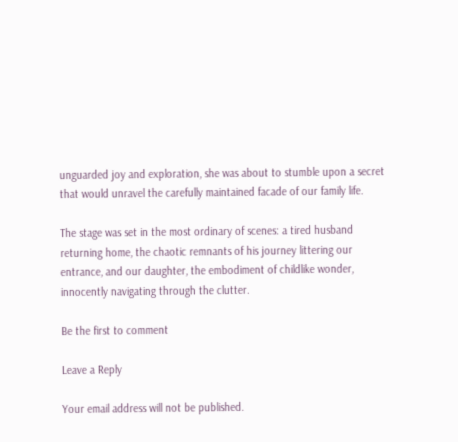unguarded joy and exploration, she was about to stumble upon a secret that would unravel the carefully maintained facade of our family life.

The stage was set in the most ordinary of scenes: a tired husband returning home, the chaotic remnants of his journey littering our entrance, and our daughter, the embodiment of childlike wonder, innocently navigating through the clutter.

Be the first to comment

Leave a Reply

Your email address will not be published.